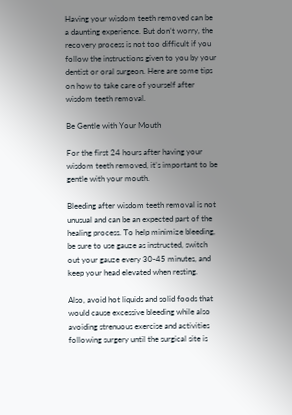Having your wisdom teeth removed can be a daunting experience. But don’t worry, the recovery process is not too difficult if you follow the instructions given to you by your dentist or oral surgeon. Here are some tips on how to take care of yourself after wisdom teeth removal.

Be Gentle with Your Mouth

For the first 24 hours after having your wisdom teeth removed, it’s important to be gentle with your mouth.

Bleeding after wisdom teeth removal is not unusual and can be an expected part of the healing process. To help minimize bleeding, be sure to use gauze as instructed, switch out your gauze every 30-45 minutes, and keep your head elevated when resting.

Also, avoid hot liquids and solid foods that would cause excessive bleeding while also avoiding strenuous exercise and activities following surgery until the surgical site is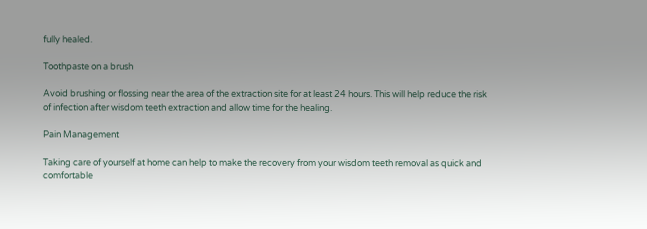fully healed.

Toothpaste on a brush

Avoid brushing or flossing near the area of the extraction site for at least 24 hours. This will help reduce the risk of infection after wisdom teeth extraction and allow time for the healing.

Pain Management

Taking care of yourself at home can help to make the recovery from your wisdom teeth removal as quick and comfortable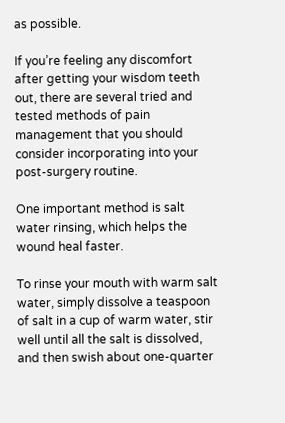as possible.

If you’re feeling any discomfort after getting your wisdom teeth out, there are several tried and tested methods of pain management that you should consider incorporating into your post-surgery routine.

One important method is salt water rinsing, which helps the wound heal faster.

To rinse your mouth with warm salt water, simply dissolve a teaspoon of salt in a cup of warm water, stir well until all the salt is dissolved, and then swish about one-quarter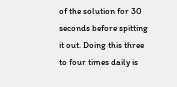of the solution for 30 seconds before spitting it out. Doing this three to four times daily is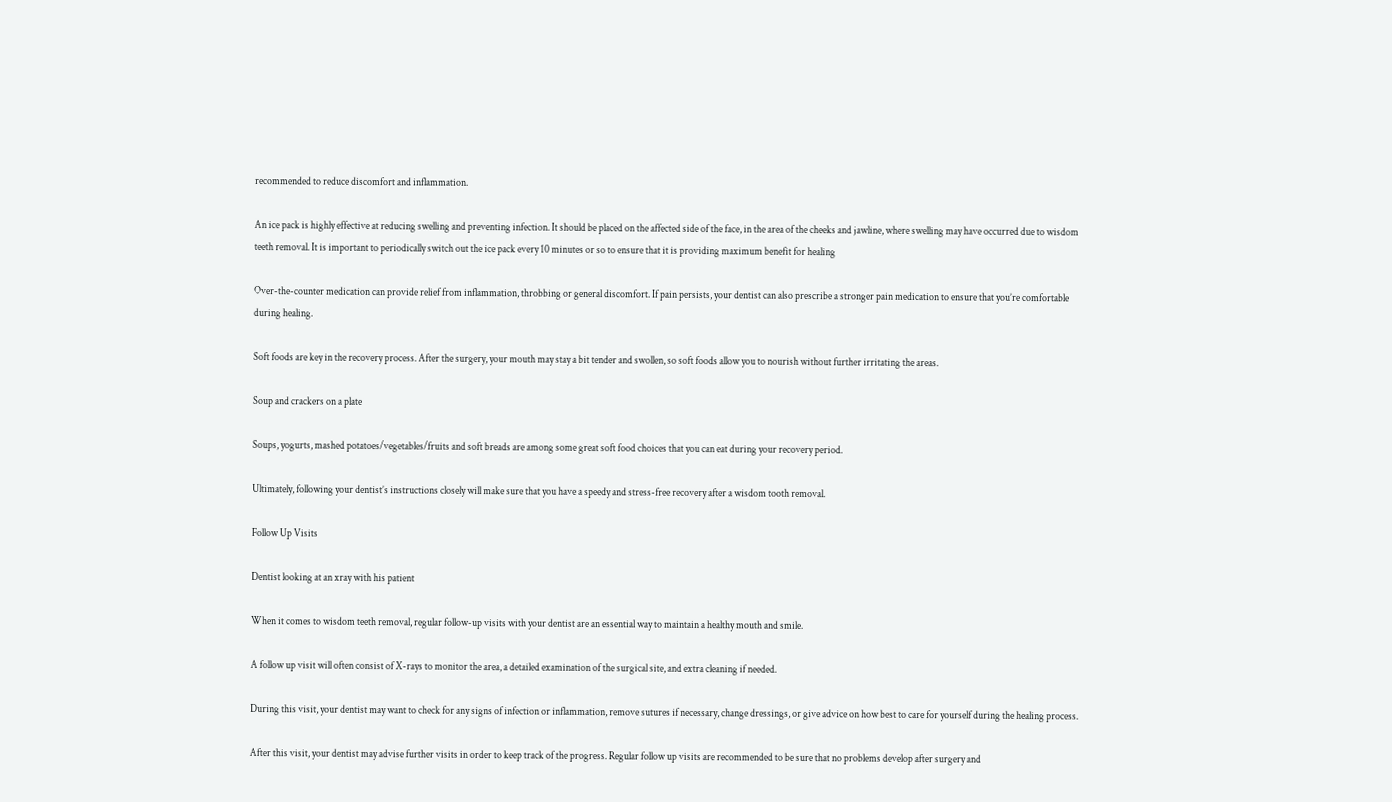recommended to reduce discomfort and inflammation.

An ice pack is highly effective at reducing swelling and preventing infection. It should be placed on the affected side of the face, in the area of the cheeks and jawline, where swelling may have occurred due to wisdom teeth removal. It is important to periodically switch out the ice pack every 10 minutes or so to ensure that it is providing maximum benefit for healing

Over-the-counter medication can provide relief from inflammation, throbbing or general discomfort. If pain persists, your dentist can also prescribe a stronger pain medication to ensure that you’re comfortable during healing.

Soft foods are key in the recovery process. After the surgery, your mouth may stay a bit tender and swollen, so soft foods allow you to nourish without further irritating the areas.

Soup and crackers on a plate

Soups, yogurts, mashed potatoes/vegetables/fruits and soft breads are among some great soft food choices that you can eat during your recovery period.

Ultimately, following your dentist’s instructions closely will make sure that you have a speedy and stress-free recovery after a wisdom tooth removal.

Follow Up Visits

Dentist looking at an xray with his patient

When it comes to wisdom teeth removal, regular follow-up visits with your dentist are an essential way to maintain a healthy mouth and smile.

A follow up visit will often consist of X-rays to monitor the area, a detailed examination of the surgical site, and extra cleaning if needed.

During this visit, your dentist may want to check for any signs of infection or inflammation, remove sutures if necessary, change dressings, or give advice on how best to care for yourself during the healing process.

After this visit, your dentist may advise further visits in order to keep track of the progress. Regular follow up visits are recommended to be sure that no problems develop after surgery and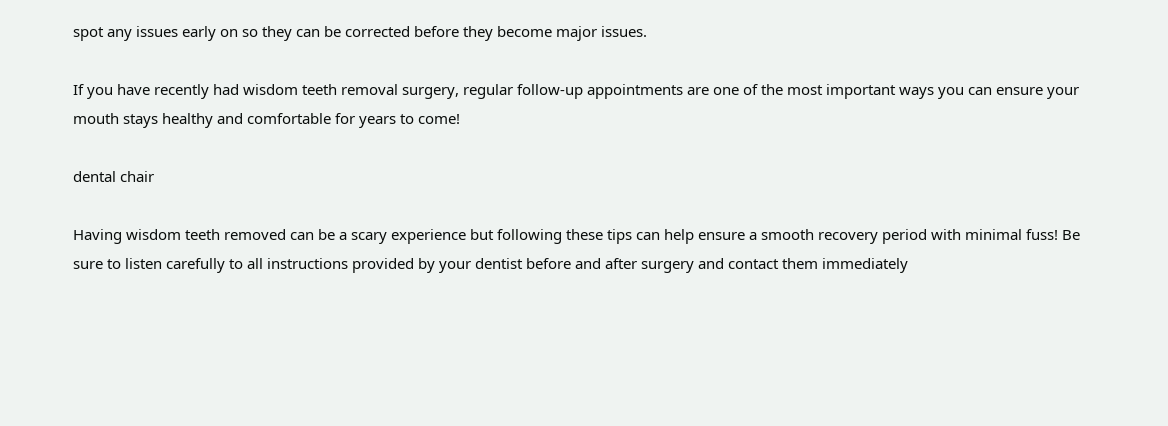spot any issues early on so they can be corrected before they become major issues.

If you have recently had wisdom teeth removal surgery, regular follow-up appointments are one of the most important ways you can ensure your mouth stays healthy and comfortable for years to come!

dental chair

Having wisdom teeth removed can be a scary experience but following these tips can help ensure a smooth recovery period with minimal fuss! Be sure to listen carefully to all instructions provided by your dentist before and after surgery and contact them immediately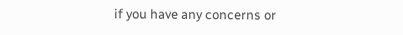if you have any concerns or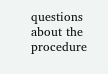questions about the procedure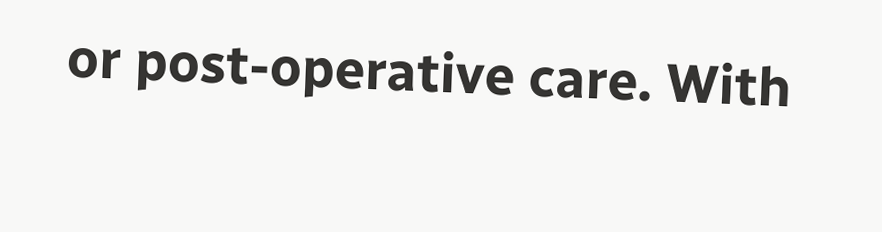or post-operative care. With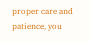proper care and patience, you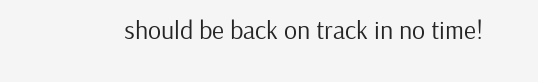should be back on track in no time!